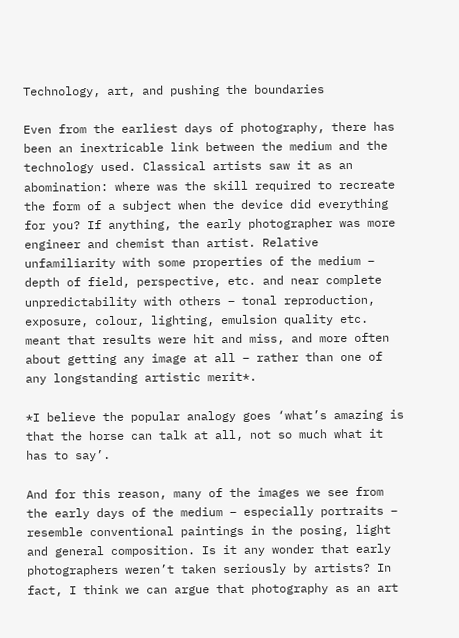Technology, art, and pushing the boundaries

Even from the earliest days of photography, there has been an inextricable link between the medium and the technology used. Classical artists saw it as an abomination: where was the skill required to recreate the form of a subject when the device did everything for you? If anything, the early photographer was more engineer and chemist than artist. Relative unfamiliarity with some properties of the medium – depth of field, perspective, etc. and near complete unpredictability with others – tonal reproduction, exposure, colour, lighting, emulsion quality etc. meant that results were hit and miss, and more often about getting any image at all – rather than one of any longstanding artistic merit*.

*I believe the popular analogy goes ‘what’s amazing is that the horse can talk at all, not so much what it has to say’.

And for this reason, many of the images we see from the early days of the medium – especially portraits – resemble conventional paintings in the posing, light and general composition. Is it any wonder that early photographers weren’t taken seriously by artists? In fact, I think we can argue that photography as an art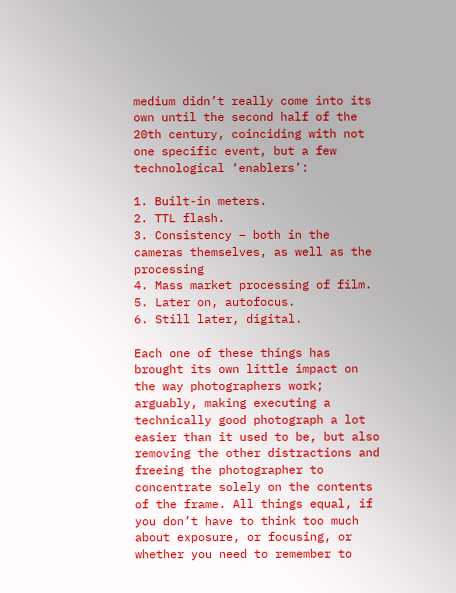medium didn’t really come into its own until the second half of the 20th century, coinciding with not one specific event, but a few technological ‘enablers’:

1. Built-in meters.
2. TTL flash.
3. Consistency – both in the cameras themselves, as well as the processing
4. Mass market processing of film.
5. Later on, autofocus.
6. Still later, digital.

Each one of these things has brought its own little impact on the way photographers work; arguably, making executing a technically good photograph a lot easier than it used to be, but also removing the other distractions and freeing the photographer to concentrate solely on the contents of the frame. All things equal, if you don’t have to think too much about exposure, or focusing, or whether you need to remember to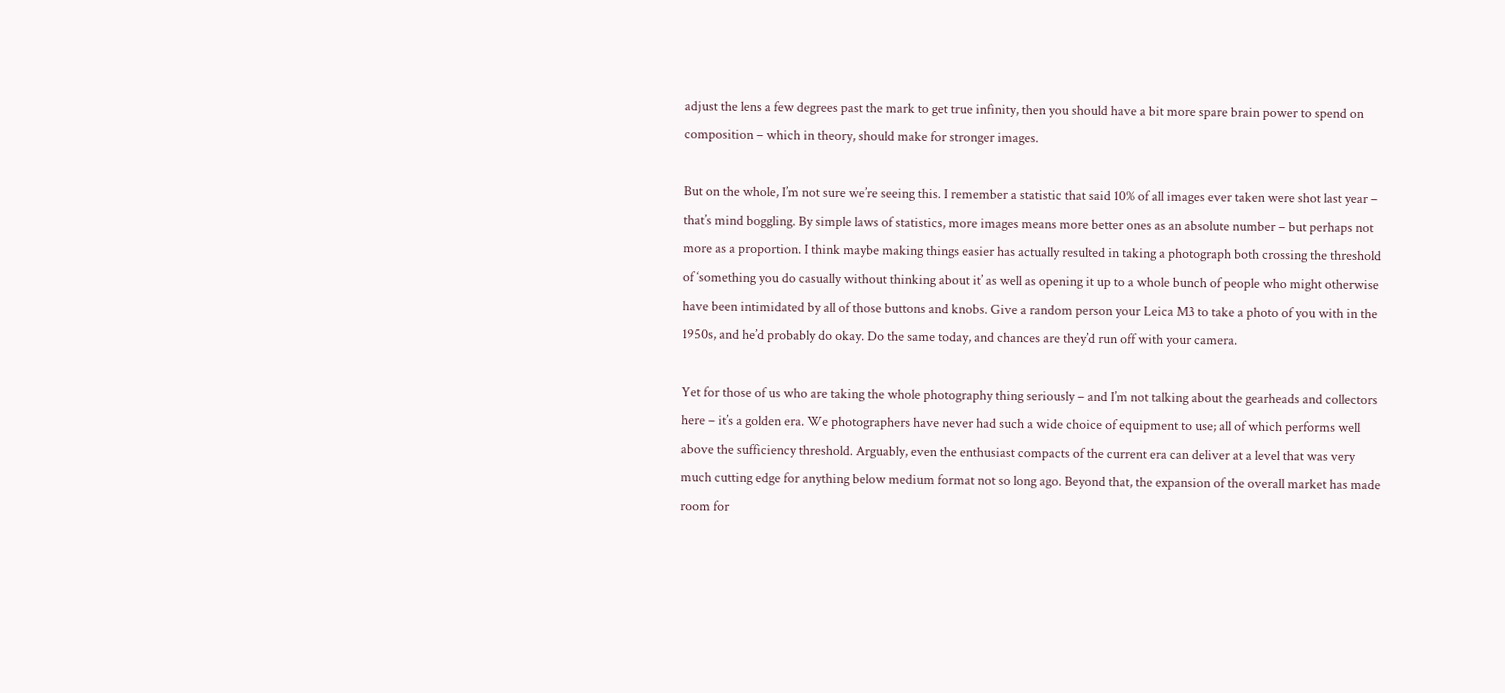adjust the lens a few degrees past the mark to get true infinity, then you should have a bit more spare brain power to spend on composition – which in theory, should make for stronger images.

But on the whole, I’m not sure we’re seeing this. I remember a statistic that said 10% of all images ever taken were shot last year – that’s mind boggling. By simple laws of statistics, more images means more better ones as an absolute number – but perhaps not more as a proportion. I think maybe making things easier has actually resulted in taking a photograph both crossing the threshold of ‘something you do casually without thinking about it’ as well as opening it up to a whole bunch of people who might otherwise have been intimidated by all of those buttons and knobs. Give a random person your Leica M3 to take a photo of you with in the 1950s, and he’d probably do okay. Do the same today, and chances are they’d run off with your camera.

Yet for those of us who are taking the whole photography thing seriously – and I’m not talking about the gearheads and collectors here – it’s a golden era. We photographers have never had such a wide choice of equipment to use; all of which performs well above the sufficiency threshold. Arguably, even the enthusiast compacts of the current era can deliver at a level that was very much cutting edge for anything below medium format not so long ago. Beyond that, the expansion of the overall market has made room for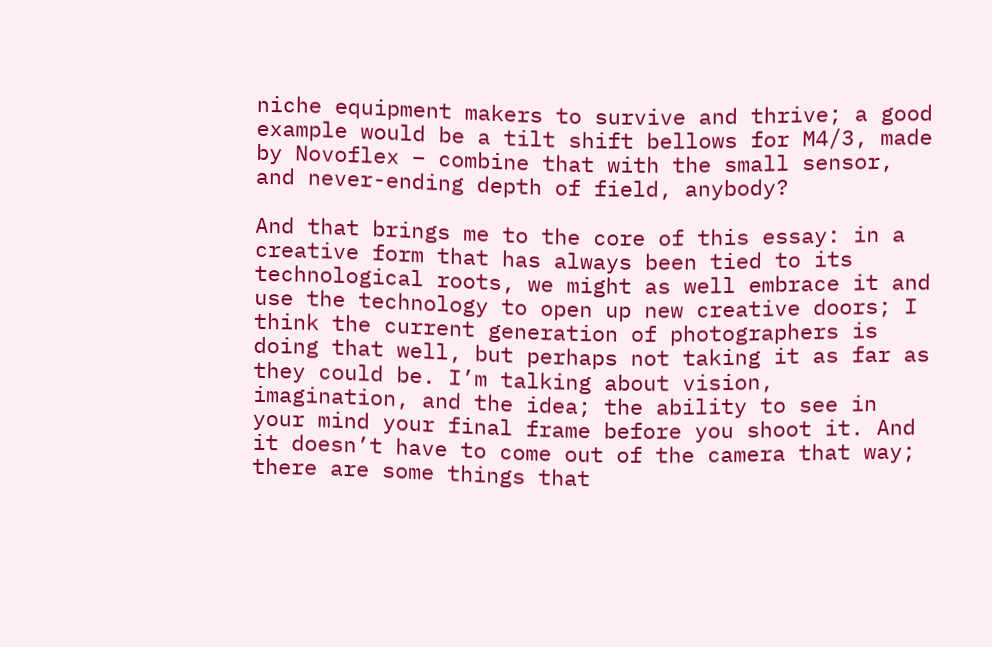niche equipment makers to survive and thrive; a good example would be a tilt shift bellows for M4/3, made by Novoflex – combine that with the small sensor, and never-ending depth of field, anybody?

And that brings me to the core of this essay: in a creative form that has always been tied to its technological roots, we might as well embrace it and use the technology to open up new creative doors; I think the current generation of photographers is doing that well, but perhaps not taking it as far as they could be. I’m talking about vision, imagination, and the idea; the ability to see in your mind your final frame before you shoot it. And it doesn’t have to come out of the camera that way; there are some things that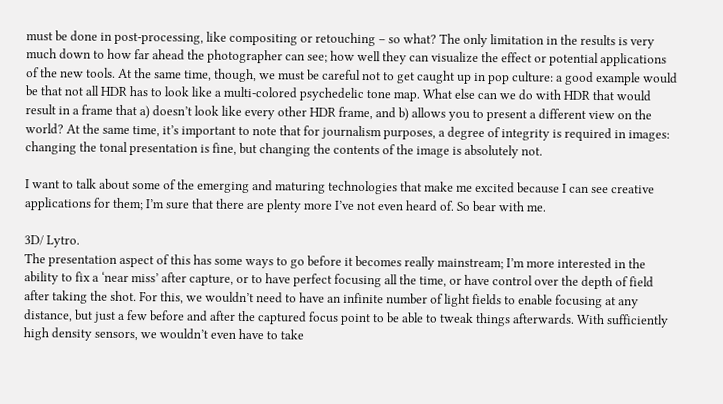must be done in post-processing, like compositing or retouching – so what? The only limitation in the results is very much down to how far ahead the photographer can see; how well they can visualize the effect or potential applications of the new tools. At the same time, though, we must be careful not to get caught up in pop culture: a good example would be that not all HDR has to look like a multi-colored psychedelic tone map. What else can we do with HDR that would result in a frame that a) doesn’t look like every other HDR frame, and b) allows you to present a different view on the world? At the same time, it’s important to note that for journalism purposes, a degree of integrity is required in images: changing the tonal presentation is fine, but changing the contents of the image is absolutely not.

I want to talk about some of the emerging and maturing technologies that make me excited because I can see creative applications for them; I’m sure that there are plenty more I’ve not even heard of. So bear with me.

3D/ Lytro.
The presentation aspect of this has some ways to go before it becomes really mainstream; I’m more interested in the ability to fix a ‘near miss’ after capture, or to have perfect focusing all the time, or have control over the depth of field after taking the shot. For this, we wouldn’t need to have an infinite number of light fields to enable focusing at any distance, but just a few before and after the captured focus point to be able to tweak things afterwards. With sufficiently high density sensors, we wouldn’t even have to take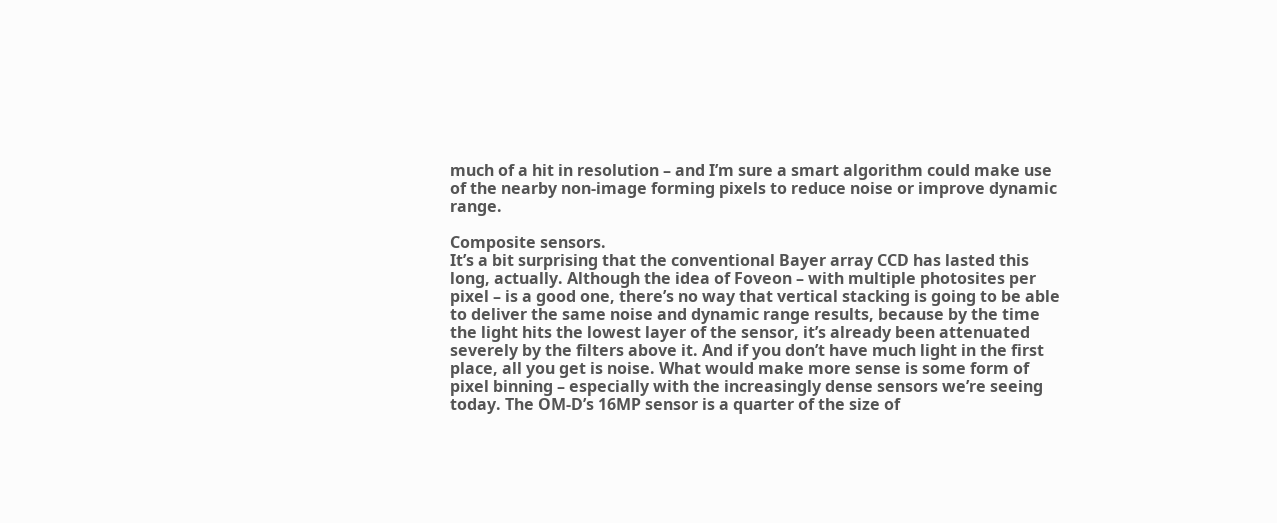much of a hit in resolution – and I’m sure a smart algorithm could make use of the nearby non-image forming pixels to reduce noise or improve dynamic range.

Composite sensors.
It’s a bit surprising that the conventional Bayer array CCD has lasted this long, actually. Although the idea of Foveon – with multiple photosites per pixel – is a good one, there’s no way that vertical stacking is going to be able to deliver the same noise and dynamic range results, because by the time the light hits the lowest layer of the sensor, it’s already been attenuated severely by the filters above it. And if you don’t have much light in the first place, all you get is noise. What would make more sense is some form of pixel binning – especially with the increasingly dense sensors we’re seeing today. The OM-D’s 16MP sensor is a quarter of the size of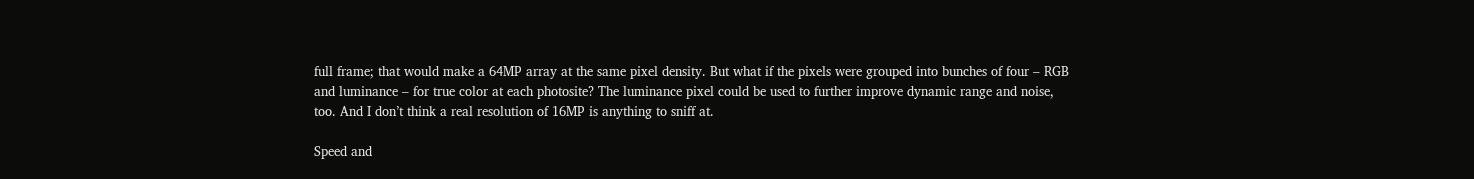full frame; that would make a 64MP array at the same pixel density. But what if the pixels were grouped into bunches of four – RGB and luminance – for true color at each photosite? The luminance pixel could be used to further improve dynamic range and noise, too. And I don’t think a real resolution of 16MP is anything to sniff at.

Speed and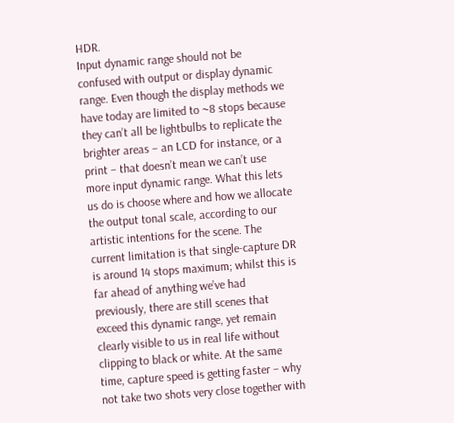HDR.
Input dynamic range should not be confused with output or display dynamic range. Even though the display methods we have today are limited to ~8 stops because they can’t all be lightbulbs to replicate the brighter areas – an LCD for instance, or a print – that doesn’t mean we can’t use more input dynamic range. What this lets us do is choose where and how we allocate the output tonal scale, according to our artistic intentions for the scene. The current limitation is that single-capture DR is around 14 stops maximum; whilst this is far ahead of anything we’ve had previously, there are still scenes that exceed this dynamic range, yet remain clearly visible to us in real life without clipping to black or white. At the same time, capture speed is getting faster – why not take two shots very close together with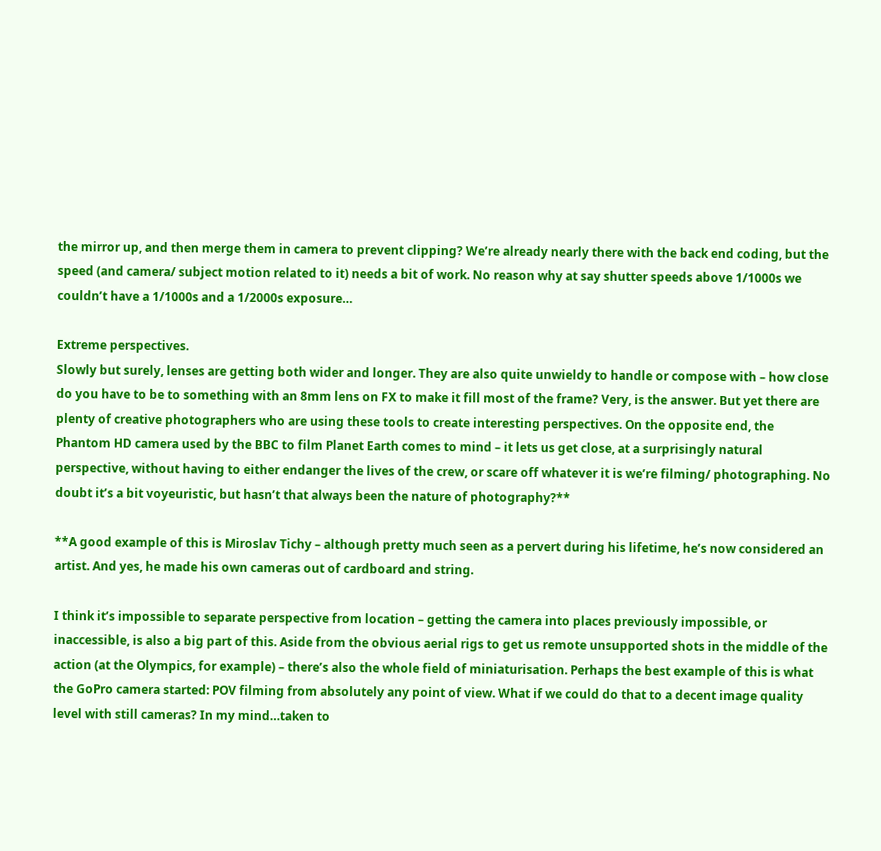the mirror up, and then merge them in camera to prevent clipping? We’re already nearly there with the back end coding, but the speed (and camera/ subject motion related to it) needs a bit of work. No reason why at say shutter speeds above 1/1000s we couldn’t have a 1/1000s and a 1/2000s exposure…

Extreme perspectives.
Slowly but surely, lenses are getting both wider and longer. They are also quite unwieldy to handle or compose with – how close do you have to be to something with an 8mm lens on FX to make it fill most of the frame? Very, is the answer. But yet there are plenty of creative photographers who are using these tools to create interesting perspectives. On the opposite end, the Phantom HD camera used by the BBC to film Planet Earth comes to mind – it lets us get close, at a surprisingly natural perspective, without having to either endanger the lives of the crew, or scare off whatever it is we’re filming/ photographing. No doubt it’s a bit voyeuristic, but hasn’t that always been the nature of photography?**

**A good example of this is Miroslav Tichy – although pretty much seen as a pervert during his lifetime, he’s now considered an artist. And yes, he made his own cameras out of cardboard and string.

I think it’s impossible to separate perspective from location – getting the camera into places previously impossible, or inaccessible, is also a big part of this. Aside from the obvious aerial rigs to get us remote unsupported shots in the middle of the action (at the Olympics, for example) – there’s also the whole field of miniaturisation. Perhaps the best example of this is what the GoPro camera started: POV filming from absolutely any point of view. What if we could do that to a decent image quality level with still cameras? In my mind…taken to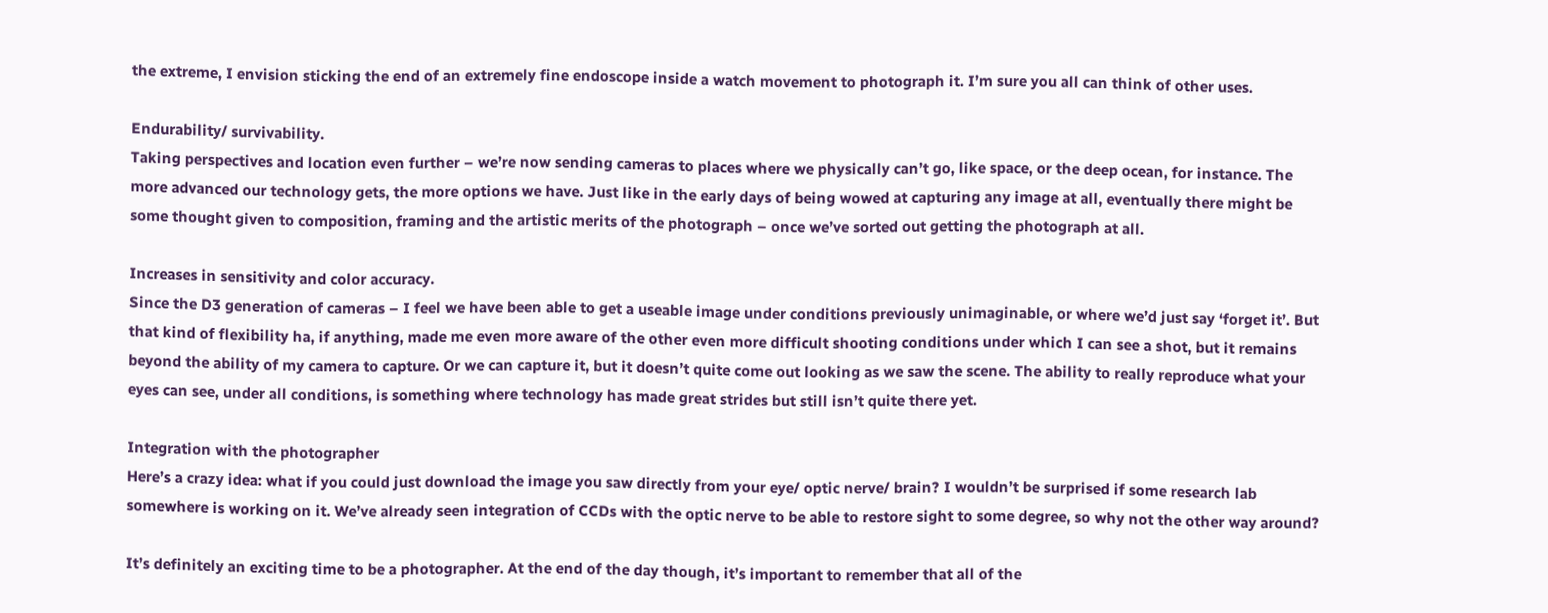the extreme, I envision sticking the end of an extremely fine endoscope inside a watch movement to photograph it. I’m sure you all can think of other uses.

Endurability/ survivability.
Taking perspectives and location even further – we’re now sending cameras to places where we physically can’t go, like space, or the deep ocean, for instance. The more advanced our technology gets, the more options we have. Just like in the early days of being wowed at capturing any image at all, eventually there might be some thought given to composition, framing and the artistic merits of the photograph – once we’ve sorted out getting the photograph at all.

Increases in sensitivity and color accuracy.
Since the D3 generation of cameras – I feel we have been able to get a useable image under conditions previously unimaginable, or where we’d just say ‘forget it’. But that kind of flexibility ha, if anything, made me even more aware of the other even more difficult shooting conditions under which I can see a shot, but it remains beyond the ability of my camera to capture. Or we can capture it, but it doesn’t quite come out looking as we saw the scene. The ability to really reproduce what your eyes can see, under all conditions, is something where technology has made great strides but still isn’t quite there yet.

Integration with the photographer
Here’s a crazy idea: what if you could just download the image you saw directly from your eye/ optic nerve/ brain? I wouldn’t be surprised if some research lab somewhere is working on it. We’ve already seen integration of CCDs with the optic nerve to be able to restore sight to some degree, so why not the other way around?

It’s definitely an exciting time to be a photographer. At the end of the day though, it’s important to remember that all of the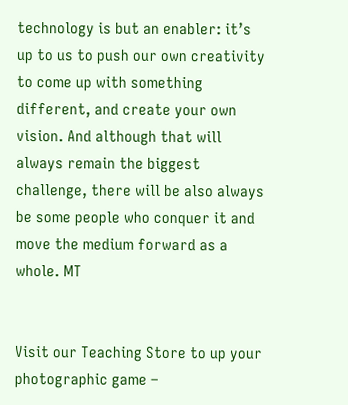technology is but an enabler: it’s up to us to push our own creativity to come up with something different, and create your own vision. And although that will always remain the biggest challenge, there will be also always be some people who conquer it and move the medium forward as a whole. MT


Visit our Teaching Store to up your photographic game –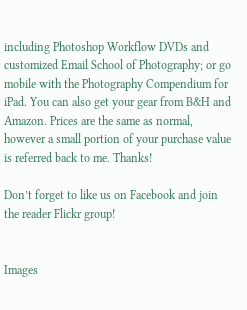including Photoshop Workflow DVDs and customized Email School of Photography; or go mobile with the Photography Compendium for iPad. You can also get your gear from B&H and Amazon. Prices are the same as normal, however a small portion of your purchase value is referred back to me. Thanks!

Don’t forget to like us on Facebook and join the reader Flickr group!


Images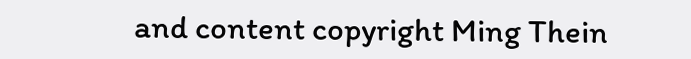and content copyright Ming Thein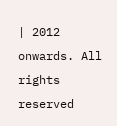| 2012 onwards. All rights reserved